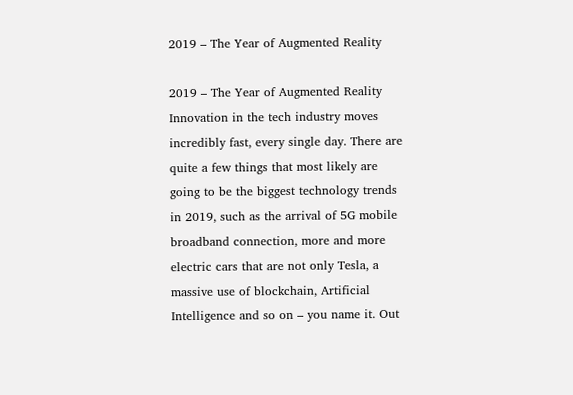2019 – The Year of Augmented Reality

2019 – The Year of Augmented Reality
Innovation in the tech industry moves incredibly fast, every single day. There are quite a few things that most likely are going to be the biggest technology trends in 2019, such as the arrival of 5G mobile broadband connection, more and more electric cars that are not only Tesla, a massive use of blockchain, Artificial Intelligence and so on – you name it. Out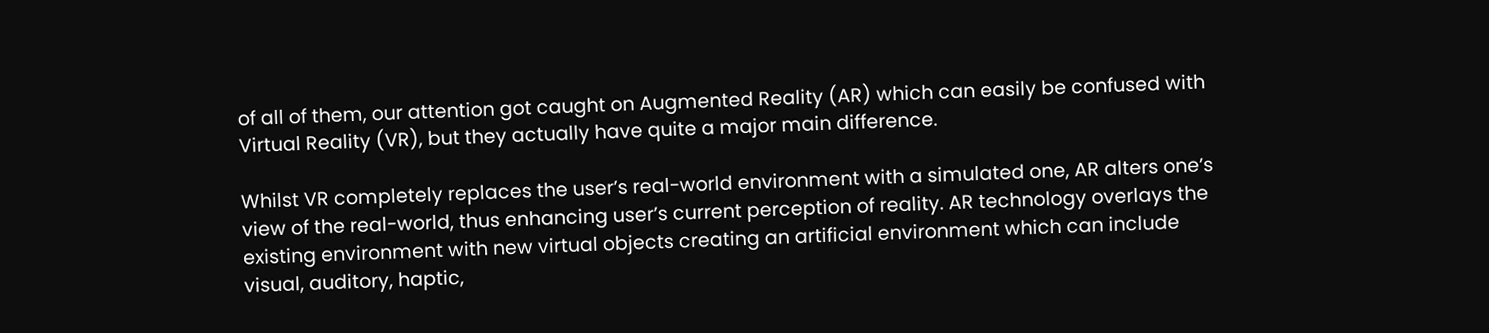of all of them, our attention got caught on Augmented Reality (AR) which can easily be confused with Virtual Reality (VR), but they actually have quite a major main difference.

Whilst VR completely replaces the user’s real-world environment with a simulated one, AR alters one’s view of the real-world, thus enhancing user’s current perception of reality. AR technology overlays the existing environment with new virtual objects creating an artificial environment which can include visual, auditory, haptic,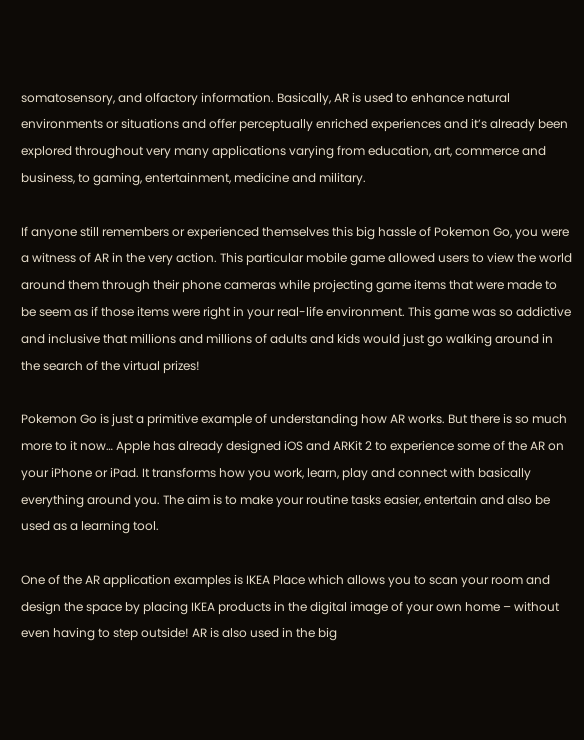somatosensory, and olfactory information. Basically, AR is used to enhance natural environments or situations and offer perceptually enriched experiences and it’s already been explored throughout very many applications varying from education, art, commerce and business, to gaming, entertainment, medicine and military.

If anyone still remembers or experienced themselves this big hassle of Pokemon Go, you were a witness of AR in the very action. This particular mobile game allowed users to view the world around them through their phone cameras while projecting game items that were made to be seem as if those items were right in your real-life environment. This game was so addictive and inclusive that millions and millions of adults and kids would just go walking around in the search of the virtual prizes!

Pokemon Go is just a primitive example of understanding how AR works. But there is so much more to it now… Apple has already designed iOS and ARKit 2 to experience some of the AR on your iPhone or iPad. It transforms how you work, learn, play and connect with basically everything around you. The aim is to make your routine tasks easier, entertain and also be used as a learning tool.

One of the AR application examples is IKEA Place which allows you to scan your room and design the space by placing IKEA products in the digital image of your own home – without even having to step outside! AR is also used in the big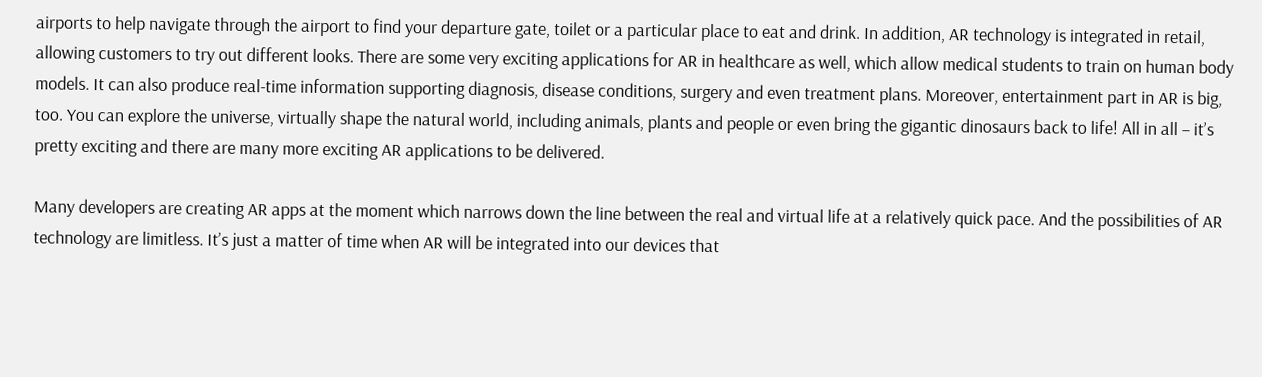airports to help navigate through the airport to find your departure gate, toilet or a particular place to eat and drink. In addition, AR technology is integrated in retail, allowing customers to try out different looks. There are some very exciting applications for AR in healthcare as well, which allow medical students to train on human body models. It can also produce real-time information supporting diagnosis, disease conditions, surgery and even treatment plans. Moreover, entertainment part in AR is big, too. You can explore the universe, virtually shape the natural world, including animals, plants and people or even bring the gigantic dinosaurs back to life! All in all – it’s pretty exciting and there are many more exciting AR applications to be delivered.

Many developers are creating AR apps at the moment which narrows down the line between the real and virtual life at a relatively quick pace. And the possibilities of AR technology are limitless. It’s just a matter of time when AR will be integrated into our devices that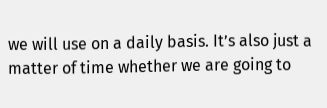we will use on a daily basis. It’s also just a matter of time whether we are going to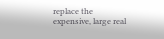replace the expensive, large real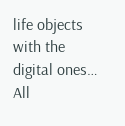life objects with the digital ones… All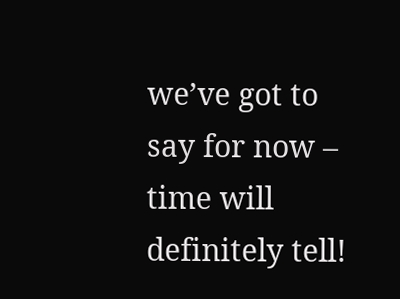we’ve got to say for now – time will definitely tell!